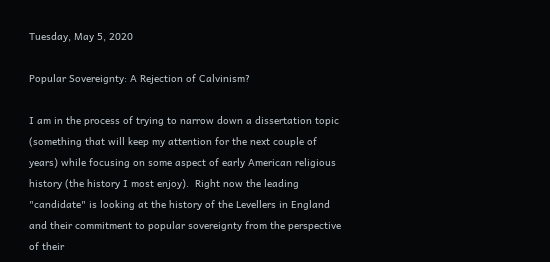Tuesday, May 5, 2020

Popular Sovereignty: A Rejection of Calvinism?

I am in the process of trying to narrow down a dissertation topic (something that will keep my attention for the next couple of years) while focusing on some aspect of early American religious history (the history I most enjoy).  Right now the leading "candidate" is looking at the history of the Levellers in England and their commitment to popular sovereignty from the perspective of their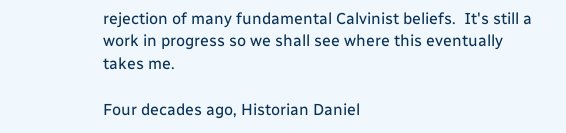rejection of many fundamental Calvinist beliefs.  It's still a work in progress so we shall see where this eventually takes me.

Four decades ago, Historian Daniel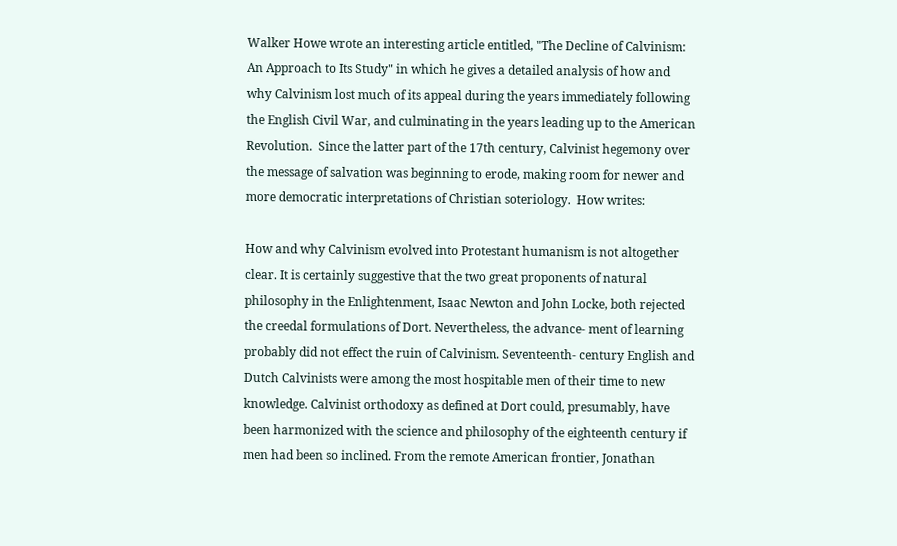Walker Howe wrote an interesting article entitled, "The Decline of Calvinism: An Approach to Its Study" in which he gives a detailed analysis of how and why Calvinism lost much of its appeal during the years immediately following the English Civil War, and culminating in the years leading up to the American Revolution.  Since the latter part of the 17th century, Calvinist hegemony over the message of salvation was beginning to erode, making room for newer and more democratic interpretations of Christian soteriology.  How writes:

How and why Calvinism evolved into Protestant humanism is not altogether clear. It is certainly suggestive that the two great proponents of natural philosophy in the Enlightenment, Isaac Newton and John Locke, both rejected the creedal formulations of Dort. Nevertheless, the advance- ment of learning probably did not effect the ruin of Calvinism. Seventeenth- century English and Dutch Calvinists were among the most hospitable men of their time to new knowledge. Calvinist orthodoxy as defined at Dort could, presumably, have been harmonized with the science and philosophy of the eighteenth century if men had been so inclined. From the remote American frontier, Jonathan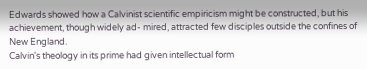Edwards showed how a Calvinist scientific empiricism might be constructed, but his achievement, though widely ad- mired, attracted few disciples outside the confines of New England.
Calvin's theology in its prime had given intellectual form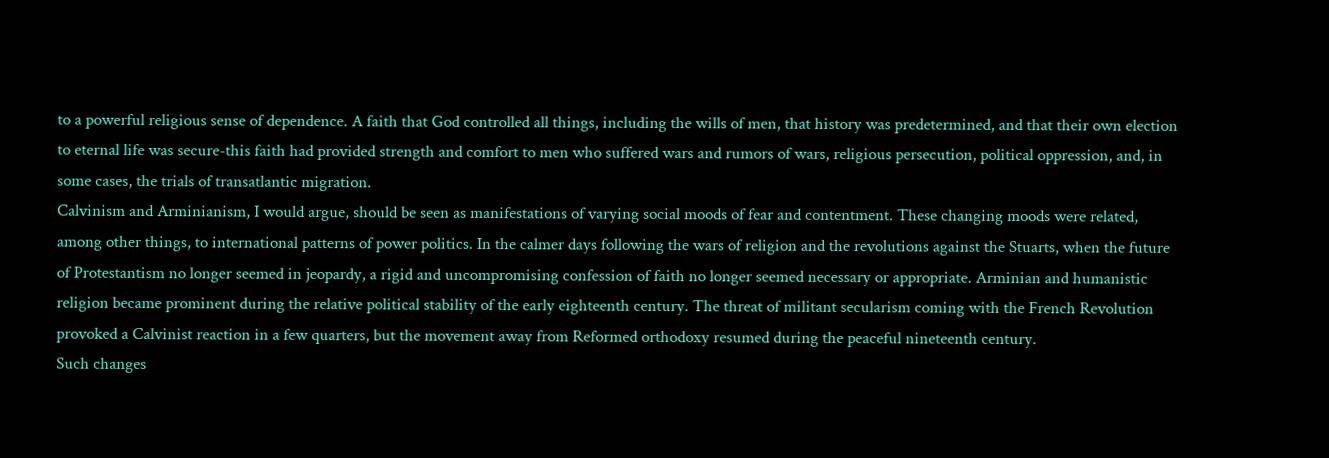to a powerful religious sense of dependence. A faith that God controlled all things, including the wills of men, that history was predetermined, and that their own election to eternal life was secure-this faith had provided strength and comfort to men who suffered wars and rumors of wars, religious persecution, political oppression, and, in some cases, the trials of transatlantic migration.
Calvinism and Arminianism, I would argue, should be seen as manifestations of varying social moods of fear and contentment. These changing moods were related, among other things, to international patterns of power politics. In the calmer days following the wars of religion and the revolutions against the Stuarts, when the future of Protestantism no longer seemed in jeopardy, a rigid and uncompromising confession of faith no longer seemed necessary or appropriate. Arminian and humanistic religion became prominent during the relative political stability of the early eighteenth century. The threat of militant secularism coming with the French Revolution provoked a Calvinist reaction in a few quarters, but the movement away from Reformed orthodoxy resumed during the peaceful nineteenth century.
Such changes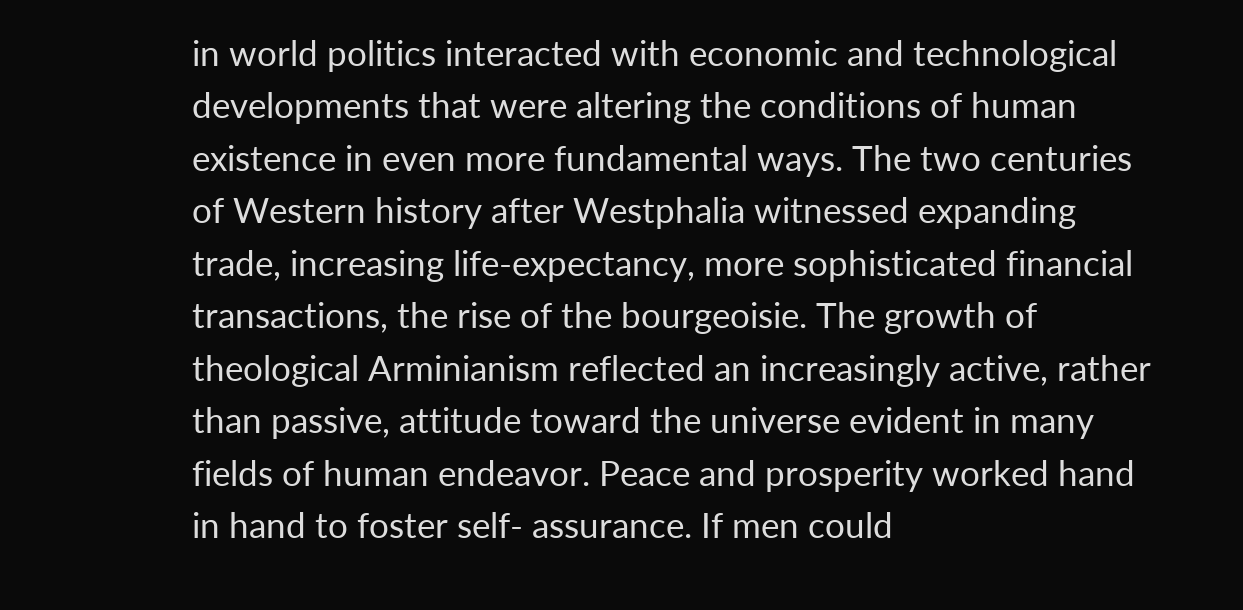in world politics interacted with economic and technological developments that were altering the conditions of human existence in even more fundamental ways. The two centuries of Western history after Westphalia witnessed expanding trade, increasing life-expectancy, more sophisticated financial transactions, the rise of the bourgeoisie. The growth of theological Arminianism reflected an increasingly active, rather than passive, attitude toward the universe evident in many fields of human endeavor. Peace and prosperity worked hand in hand to foster self- assurance. If men could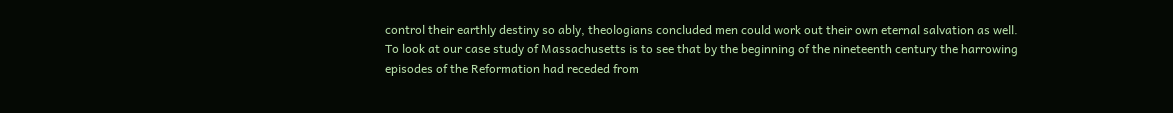control their earthly destiny so ably, theologians concluded men could work out their own eternal salvation as well.
To look at our case study of Massachusetts is to see that by the beginning of the nineteenth century the harrowing episodes of the Reformation had receded from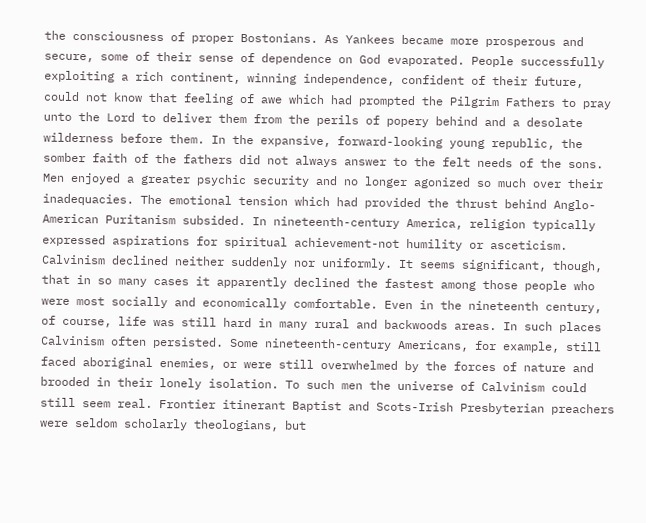the consciousness of proper Bostonians. As Yankees became more prosperous and secure, some of their sense of dependence on God evaporated. People successfully exploiting a rich continent, winning independence, confident of their future, could not know that feeling of awe which had prompted the Pilgrim Fathers to pray unto the Lord to deliver them from the perils of popery behind and a desolate wilderness before them. In the expansive, forward-looking young republic, the somber faith of the fathers did not always answer to the felt needs of the sons. Men enjoyed a greater psychic security and no longer agonized so much over their inadequacies. The emotional tension which had provided the thrust behind Anglo-American Puritanism subsided. In nineteenth-century America, religion typically expressed aspirations for spiritual achievement-not humility or asceticism.
Calvinism declined neither suddenly nor uniformly. It seems significant, though, that in so many cases it apparently declined the fastest among those people who were most socially and economically comfortable. Even in the nineteenth century, of course, life was still hard in many rural and backwoods areas. In such places Calvinism often persisted. Some nineteenth-century Americans, for example, still faced aboriginal enemies, or were still overwhelmed by the forces of nature and brooded in their lonely isolation. To such men the universe of Calvinism could still seem real. Frontier itinerant Baptist and Scots-Irish Presbyterian preachers were seldom scholarly theologians, but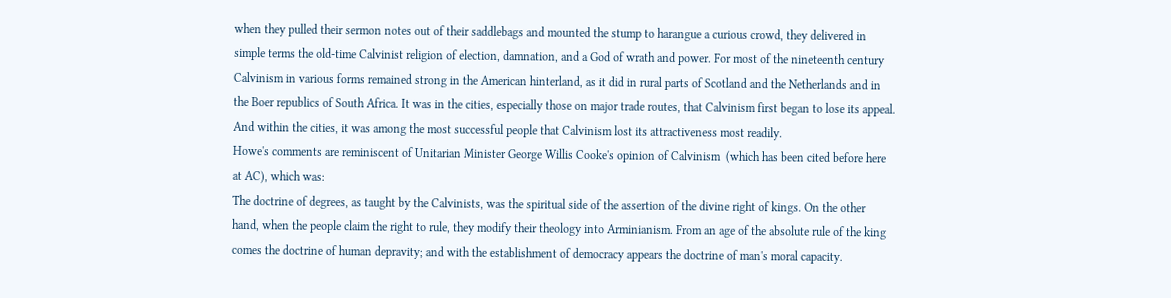when they pulled their sermon notes out of their saddlebags and mounted the stump to harangue a curious crowd, they delivered in simple terms the old-time Calvinist religion of election, damnation, and a God of wrath and power. For most of the nineteenth century Calvinism in various forms remained strong in the American hinterland, as it did in rural parts of Scotland and the Netherlands and in the Boer republics of South Africa. It was in the cities, especially those on major trade routes, that Calvinism first began to lose its appeal. And within the cities, it was among the most successful people that Calvinism lost its attractiveness most readily.
Howe's comments are reminiscent of Unitarian Minister George Willis Cooke's opinion of Calvinism  (which has been cited before here at AC), which was:
The doctrine of degrees, as taught by the Calvinists, was the spiritual side of the assertion of the divine right of kings. On the other hand, when the people claim the right to rule, they modify their theology into Arminianism. From an age of the absolute rule of the king comes the doctrine of human depravity; and with the establishment of democracy appears the doctrine of man's moral capacity.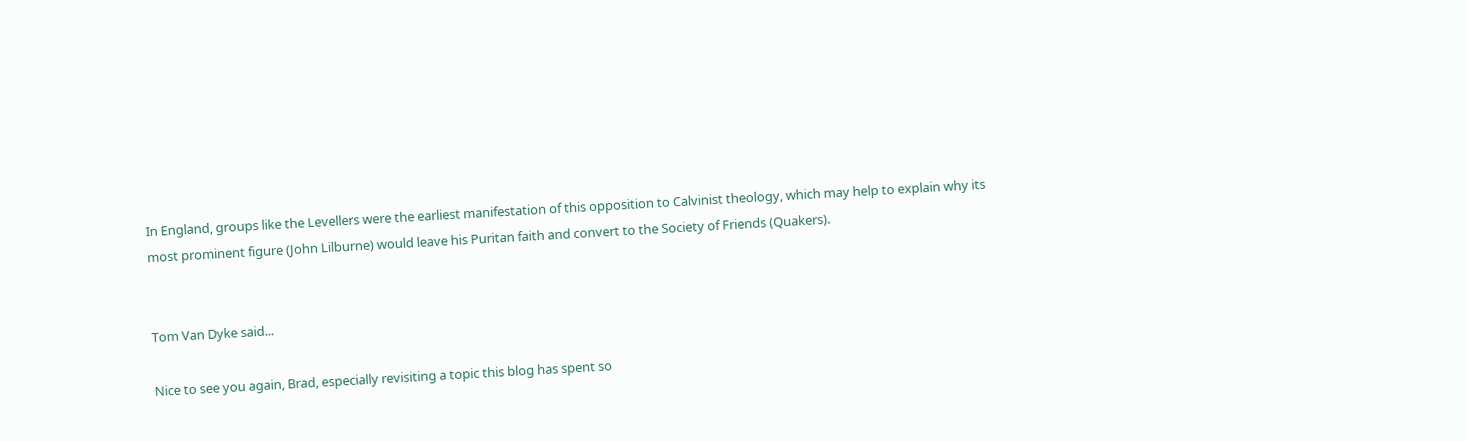In England, groups like the Levellers were the earliest manifestation of this opposition to Calvinist theology, which may help to explain why its most prominent figure (John Lilburne) would leave his Puritan faith and convert to the Society of Friends (Quakers).


Tom Van Dyke said...

Nice to see you again, Brad, especially revisiting a topic this blog has spent so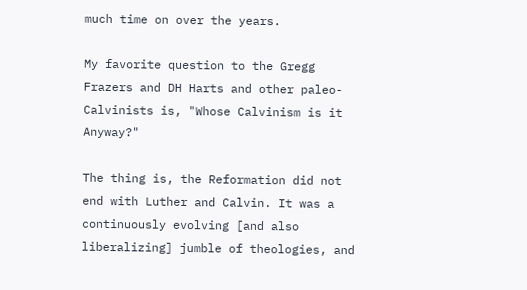much time on over the years.

My favorite question to the Gregg Frazers and DH Harts and other paleo-Calvinists is, "Whose Calvinism is it Anyway?"

The thing is, the Reformation did not end with Luther and Calvin. It was a continuously evolving [and also liberalizing] jumble of theologies, and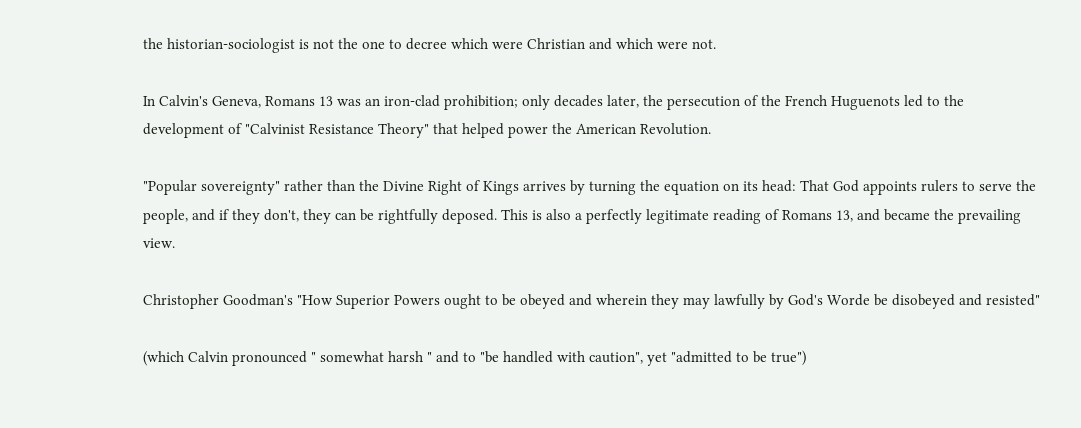the historian-sociologist is not the one to decree which were Christian and which were not.

In Calvin's Geneva, Romans 13 was an iron-clad prohibition; only decades later, the persecution of the French Huguenots led to the development of "Calvinist Resistance Theory" that helped power the American Revolution.

"Popular sovereignty" rather than the Divine Right of Kings arrives by turning the equation on its head: That God appoints rulers to serve the people, and if they don't, they can be rightfully deposed. This is also a perfectly legitimate reading of Romans 13, and became the prevailing view.

Christopher Goodman's "How Superior Powers ought to be obeyed and wherein they may lawfully by God's Worde be disobeyed and resisted"

(which Calvin pronounced " somewhat harsh " and to "be handled with caution", yet "admitted to be true")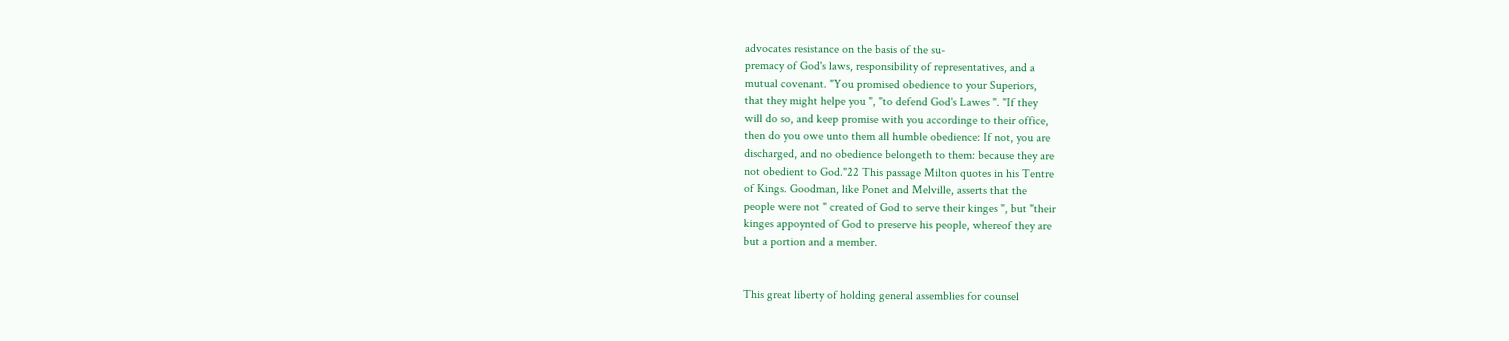advocates resistance on the basis of the su-
premacy of God's laws, responsibility of representatives, and a
mutual covenant. "You promised obedience to your Superiors,
that they might helpe you ", "to defend God's Lawes ". "If they
will do so, and keep promise with you accordinge to their office,
then do you owe unto them all humble obedience: If not, you are
discharged, and no obedience belongeth to them: because they are
not obedient to God."22 This passage Milton quotes in his Tentre
of Kings. Goodman, like Ponet and Melville, asserts that the
people were not " created of God to serve their kinges ", but "their
kinges appoynted of God to preserve his people, whereof they are
but a portion and a member.


This great liberty of holding general assemblies for counsel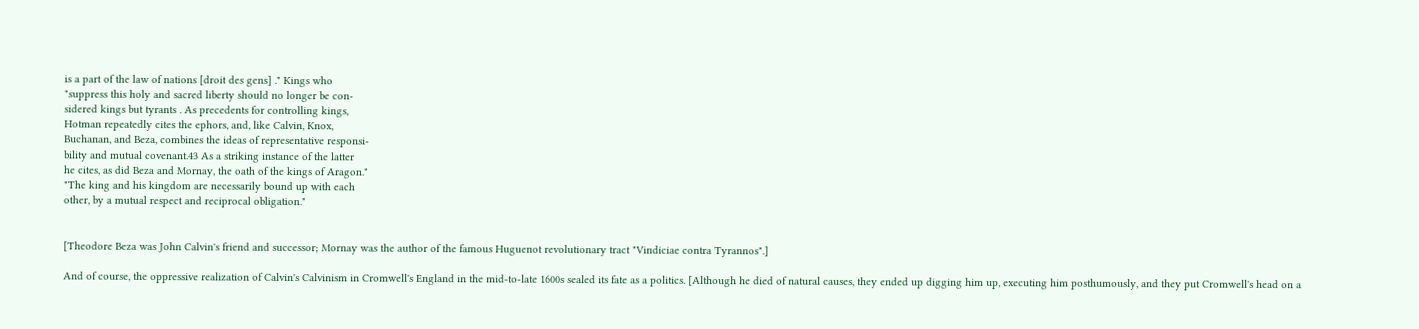is a part of the law of nations [droit des gens] ." Kings who
"suppress this holy and sacred liberty should no longer be con-
sidered kings but tyrants . As precedents for controlling kings,
Hotman repeatedly cites the ephors, and, like Calvin, Knox,
Buchanan, and Beza, combines the ideas of representative responsi-
bility and mutual covenant.43 As a striking instance of the latter
he cites, as did Beza and Mornay, the oath of the kings of Aragon."
"The king and his kingdom are necessarily bound up with each
other, by a mutual respect and reciprocal obligation."


[Theodore Beza was John Calvin's friend and successor; Mornay was the author of the famous Huguenot revolutionary tract "Vindiciae contra Tyrannos".]

And of course, the oppressive realization of Calvin's Calvinism in Cromwell's England in the mid-to-late 1600s sealed its fate as a politics. [Although he died of natural causes, they ended up digging him up, executing him posthumously, and they put Cromwell's head on a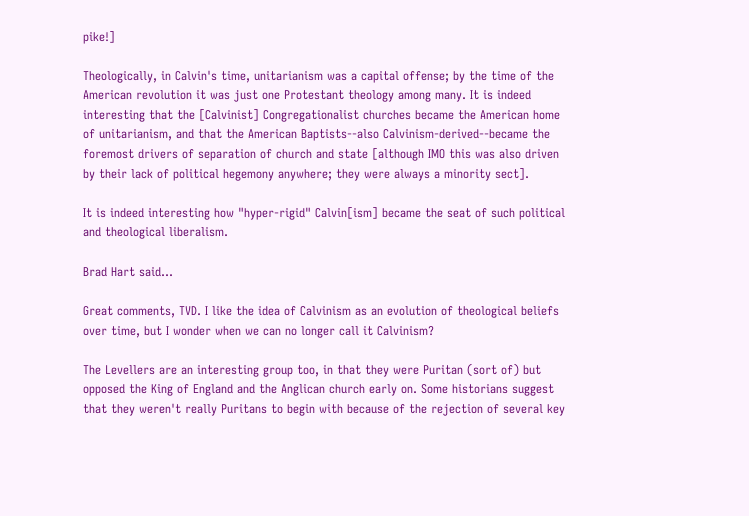pike!]

Theologically, in Calvin's time, unitarianism was a capital offense; by the time of the American revolution it was just one Protestant theology among many. It is indeed interesting that the [Calvinist] Congregationalist churches became the American home of unitarianism, and that the American Baptists--also Calvinism-derived--became the foremost drivers of separation of church and state [although IMO this was also driven by their lack of political hegemony anywhere; they were always a minority sect].

It is indeed interesting how "hyper-rigid" Calvin[ism] became the seat of such political and theological liberalism.

Brad Hart said...

Great comments, TVD. I like the idea of Calvinism as an evolution of theological beliefs over time, but I wonder when we can no longer call it Calvinism?

The Levellers are an interesting group too, in that they were Puritan (sort of) but opposed the King of England and the Anglican church early on. Some historians suggest that they weren't really Puritans to begin with because of the rejection of several key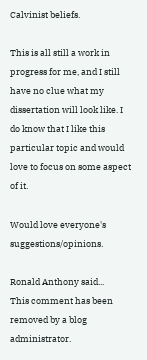Calvinist beliefs.

This is all still a work in progress for me, and I still have no clue what my dissertation will look like. I do know that I like this particular topic and would love to focus on some aspect of it.

Would love everyone's suggestions/opinions.

Ronald Anthony said...
This comment has been removed by a blog administrator.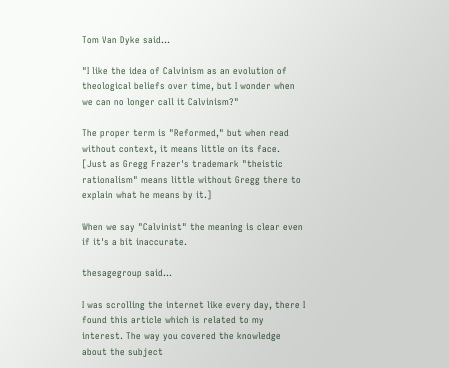Tom Van Dyke said...

"I like the idea of Calvinism as an evolution of theological beliefs over time, but I wonder when we can no longer call it Calvinism?"

The proper term is "Reformed," but when read without context, it means little on its face. [Just as Gregg Frazer's trademark "theistic rationalism" means little without Gregg there to explain what he means by it.]

When we say "Calvinist" the meaning is clear even if it's a bit inaccurate.

thesagegroup said...

I was scrolling the internet like every day, there I found this article which is related to my interest. The way you covered the knowledge about the subject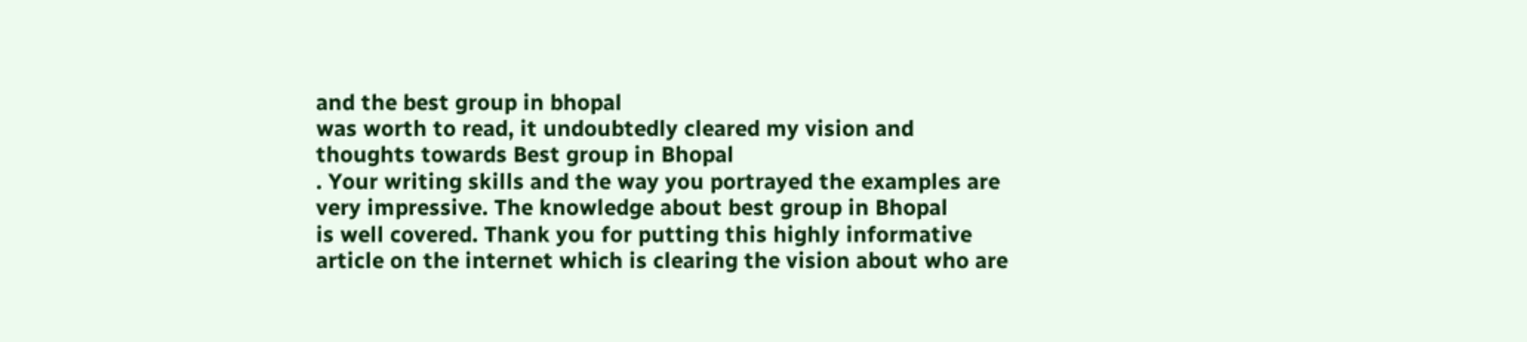and the best group in bhopal
was worth to read, it undoubtedly cleared my vision and thoughts towards Best group in Bhopal
. Your writing skills and the way you portrayed the examples are very impressive. The knowledge about best group in Bhopal
is well covered. Thank you for putting this highly informative article on the internet which is clearing the vision about who are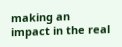making an impact in the real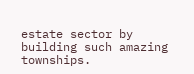estate sector by building such amazing townships.